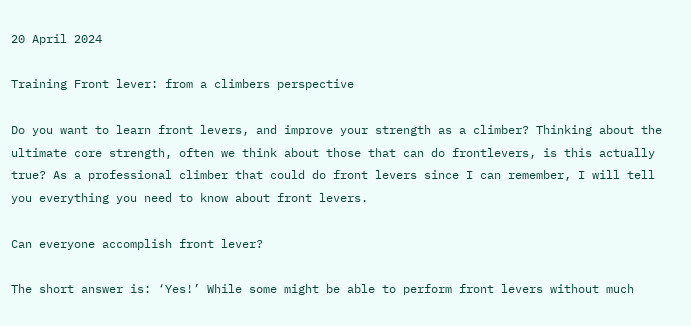20 April 2024

Training Front lever: from a climbers perspective

Do you want to learn front levers, and improve your strength as a climber? Thinking about the ultimate core strength, often we think about those that can do frontlevers, is this actually true? As a professional climber that could do front levers since I can remember, I will tell you everything you need to know about front levers.

Can everyone accomplish front lever?

The short answer is: ‘Yes!’ While some might be able to perform front levers without much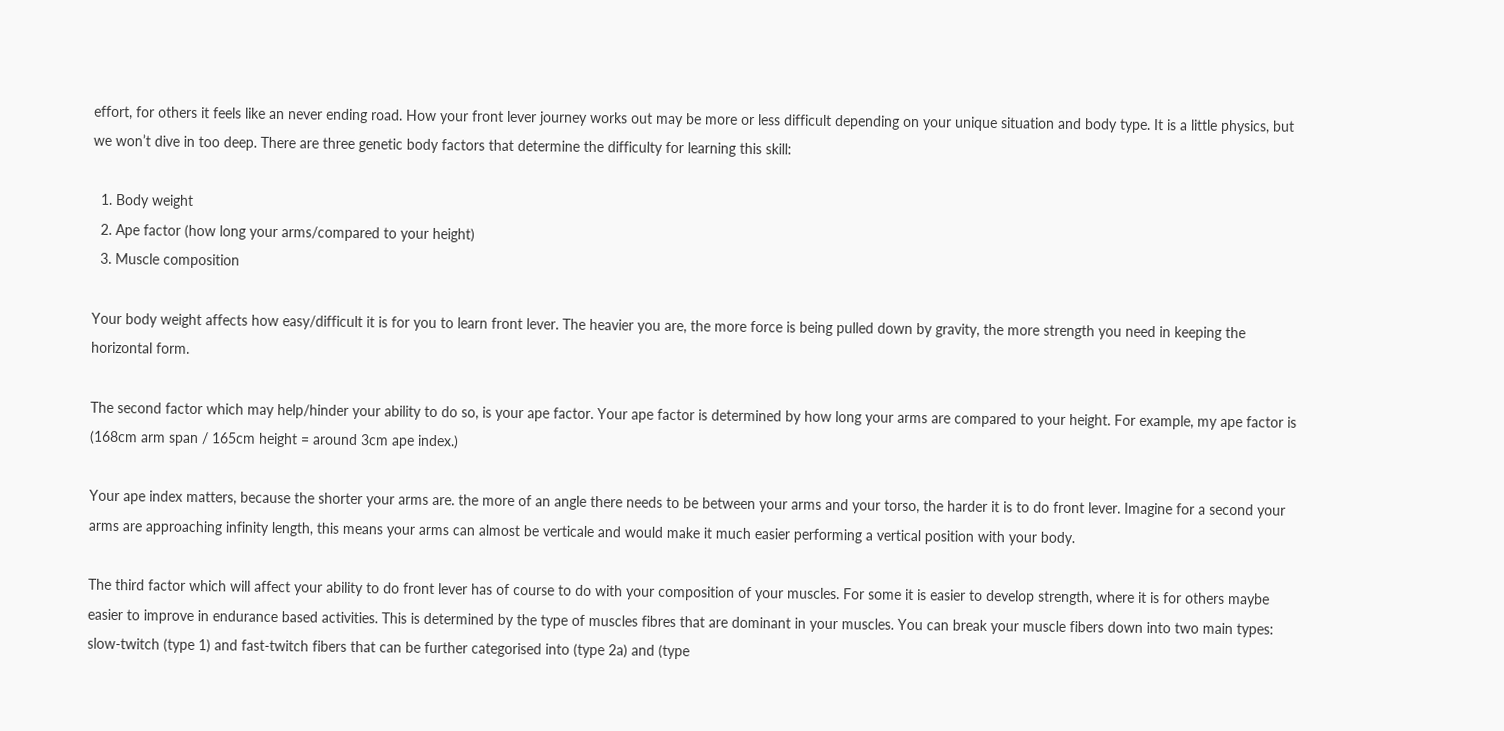effort, for others it feels like an never ending road. How your front lever journey works out may be more or less difficult depending on your unique situation and body type. It is a little physics, but we won’t dive in too deep. There are three genetic body factors that determine the difficulty for learning this skill:

  1. Body weight
  2. Ape factor (how long your arms/compared to your height)
  3. Muscle composition

Your body weight affects how easy/difficult it is for you to learn front lever. The heavier you are, the more force is being pulled down by gravity, the more strength you need in keeping the horizontal form.

The second factor which may help/hinder your ability to do so, is your ape factor. Your ape factor is determined by how long your arms are compared to your height. For example, my ape factor is (168cm arm span / 165cm height = around 3cm ape index.)

Your ape index matters, because the shorter your arms are. the more of an angle there needs to be between your arms and your torso, the harder it is to do front lever. Imagine for a second your arms are approaching infinity length, this means your arms can almost be verticale and would make it much easier performing a vertical position with your body.

The third factor which will affect your ability to do front lever has of course to do with your composition of your muscles. For some it is easier to develop strength, where it is for others maybe easier to improve in endurance based activities. This is determined by the type of muscles fibres that are dominant in your muscles. You can break your muscle fibers down into two main types: slow-twitch (type 1) and fast-twitch fibers that can be further categorised into (type 2a) and (type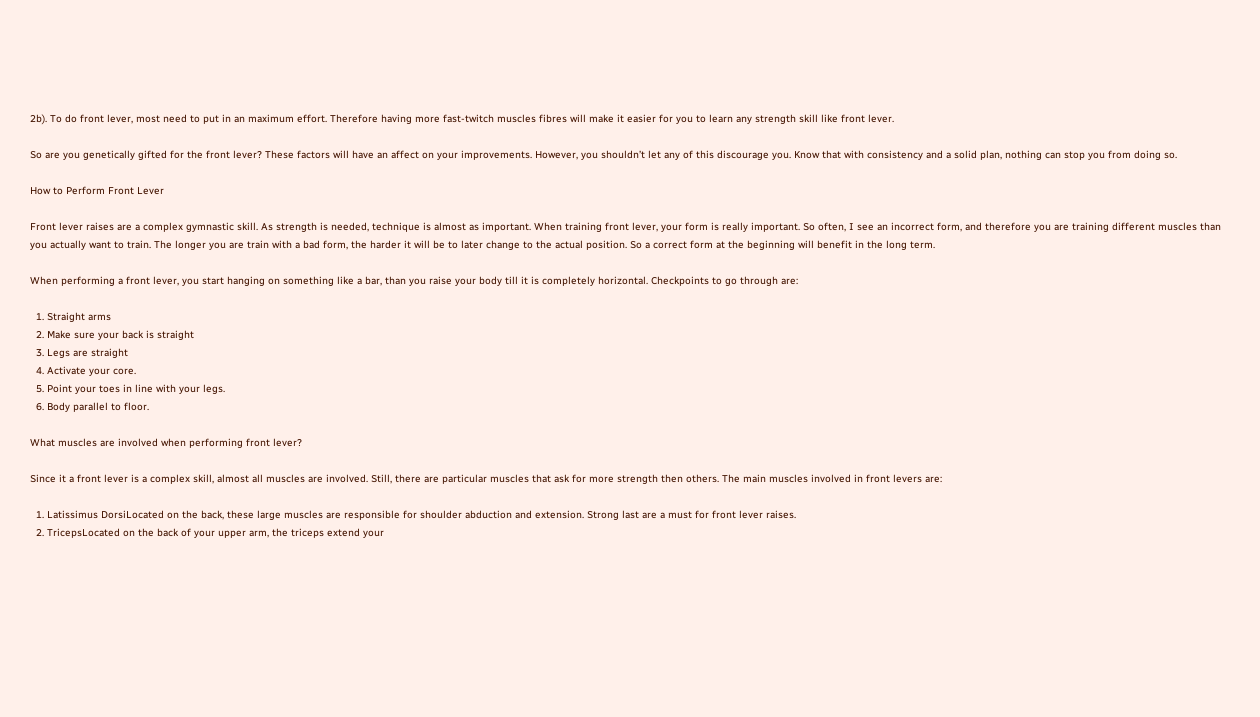2b). To do front lever, most need to put in an maximum effort. Therefore having more fast-twitch muscles fibres will make it easier for you to learn any strength skill like front lever.

So are you genetically gifted for the front lever? These factors will have an affect on your improvements. However, you shouldn’t let any of this discourage you. Know that with consistency and a solid plan, nothing can stop you from doing so.

How to Perform Front Lever

Front lever raises are a complex gymnastic skill. As strength is needed, technique is almost as important. When training front lever, your form is really important. So often, I see an incorrect form, and therefore you are training different muscles than you actually want to train. The longer you are train with a bad form, the harder it will be to later change to the actual position. So a correct form at the beginning will benefit in the long term.

When performing a front lever, you start hanging on something like a bar, than you raise your body till it is completely horizontal. Checkpoints to go through are:

  1. Straight arms
  2. Make sure your back is straight
  3. Legs are straight
  4. Activate your core.
  5. Point your toes in line with your legs.
  6. Body parallel to floor.

What muscles are involved when performing front lever?

Since it a front lever is a complex skill, almost all muscles are involved. Still, there are particular muscles that ask for more strength then others. The main muscles involved in front levers are:

  1. Latissimus DorsiLocated on the back, these large muscles are responsible for shoulder abduction and extension. Strong last are a must for front lever raises.
  2. TricepsLocated on the back of your upper arm, the triceps extend your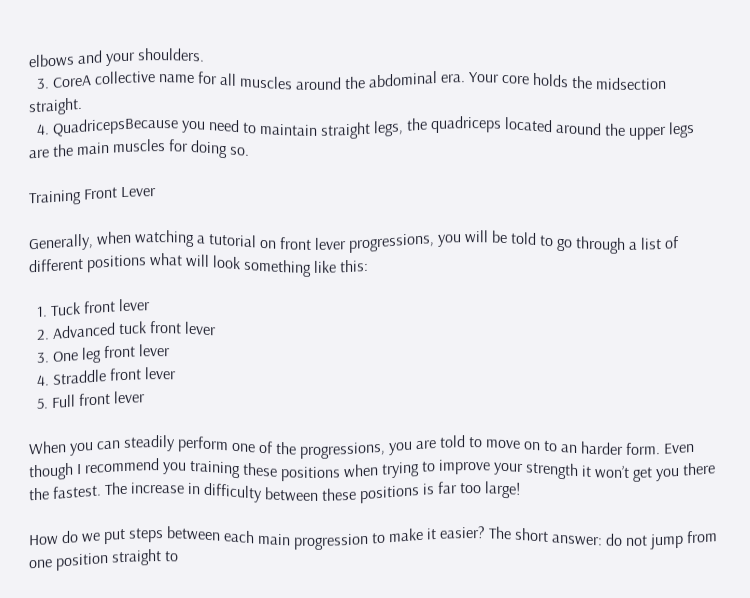elbows and your shoulders.
  3. CoreA collective name for all muscles around the abdominal era. Your core holds the midsection straight.
  4. QuadricepsBecause you need to maintain straight legs, the quadriceps located around the upper legs are the main muscles for doing so.

Training Front Lever

Generally, when watching a tutorial on front lever progressions, you will be told to go through a list of different positions what will look something like this:

  1. Tuck front lever
  2. Advanced tuck front lever
  3. One leg front lever
  4. Straddle front lever
  5. Full front lever

When you can steadily perform one of the progressions, you are told to move on to an harder form. Even though I recommend you training these positions when trying to improve your strength it won’t get you there the fastest. The increase in difficulty between these positions is far too large!

How do we put steps between each main progression to make it easier? The short answer: do not jump from one position straight to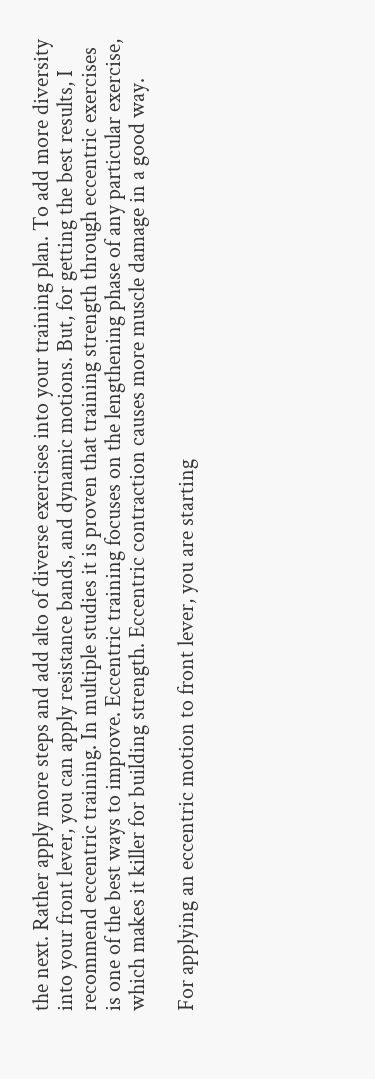the next. Rather apply more steps and add alto of diverse exercises into your training plan. To add more diversity into your front lever, you can apply resistance bands, and dynamic motions. But, for getting the best results, I recommend eccentric training. In multiple studies it is proven that training strength through eccentric exercises is one of the best ways to improve. Eccentric training focuses on the lengthening phase of any particular exercise, which makes it killer for building strength. Eccentric contraction causes more muscle damage in a good way.

For applying an eccentric motion to front lever, you are starting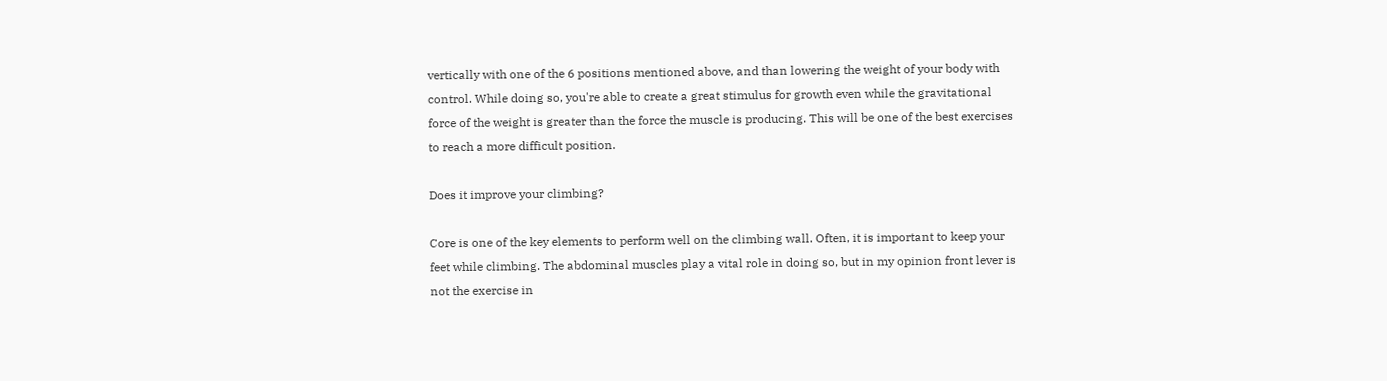vertically with one of the 6 positions mentioned above, and than lowering the weight of your body with control. While doing so, you're able to create a great stimulus for growth even while the gravitational force of the weight is greater than the force the muscle is producing. This will be one of the best exercises to reach a more difficult position.

Does it improve your climbing?

Core is one of the key elements to perform well on the climbing wall. Often, it is important to keep your feet while climbing. The abdominal muscles play a vital role in doing so, but in my opinion front lever is not the exercise in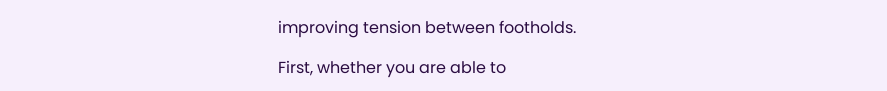improving tension between footholds.

First, whether you are able to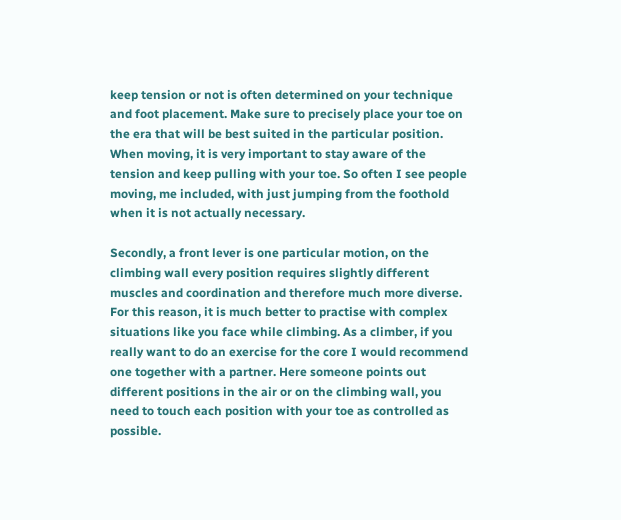keep tension or not is often determined on your technique and foot placement. Make sure to precisely place your toe on the era that will be best suited in the particular position. When moving, it is very important to stay aware of the tension and keep pulling with your toe. So often I see people moving, me included, with just jumping from the foothold when it is not actually necessary.

Secondly, a front lever is one particular motion, on the climbing wall every position requires slightly different muscles and coordination and therefore much more diverse. For this reason, it is much better to practise with complex situations like you face while climbing. As a climber, if you really want to do an exercise for the core I would recommend one together with a partner. Here someone points out different positions in the air or on the climbing wall, you need to touch each position with your toe as controlled as possible.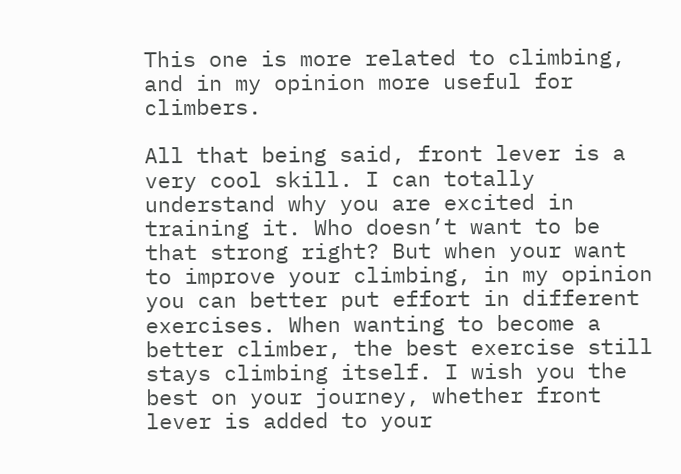This one is more related to climbing, and in my opinion more useful for climbers.

All that being said, front lever is a very cool skill. I can totally understand why you are excited in training it. Who doesn’t want to be that strong right? But when your want to improve your climbing, in my opinion you can better put effort in different exercises. When wanting to become a better climber, the best exercise still stays climbing itself. I wish you the best on your journey, whether front lever is added to your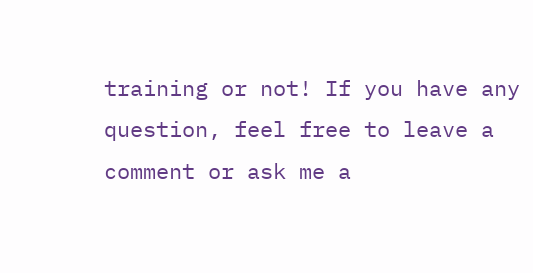training or not! If you have any question, feel free to leave a comment or ask me a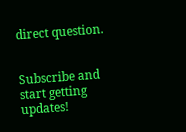direct question.


Subscribe and start getting updates!